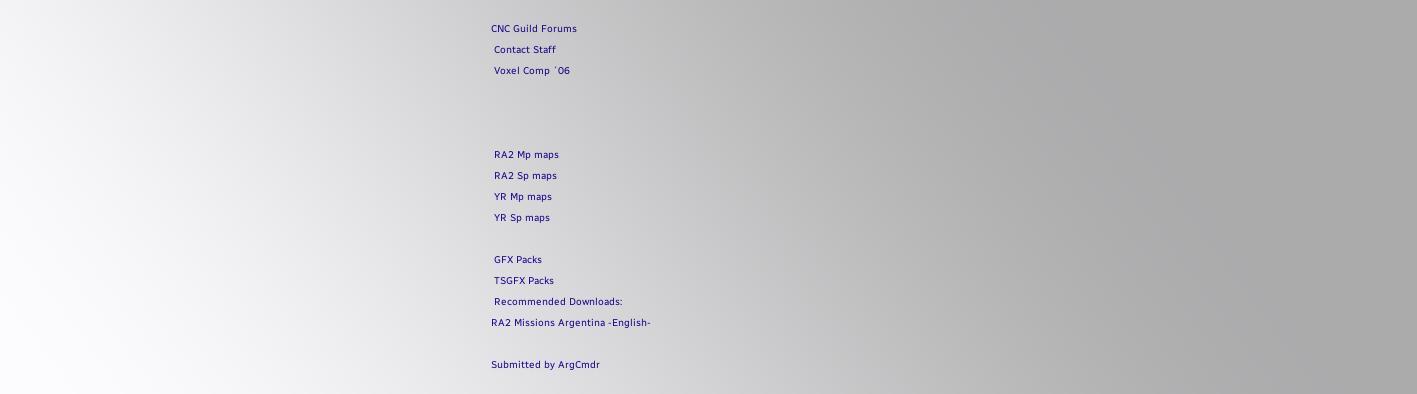CNC Guild Forums
 Contact Staff
 Voxel Comp ´06



 RA2 Mp maps
 RA2 Sp maps
 YR Mp maps
 YR Sp maps

 GFX Packs
 TSGFX Packs
 Recommended Downloads:
RA2 Missions Argentina -English-

Submitted by ArgCmdr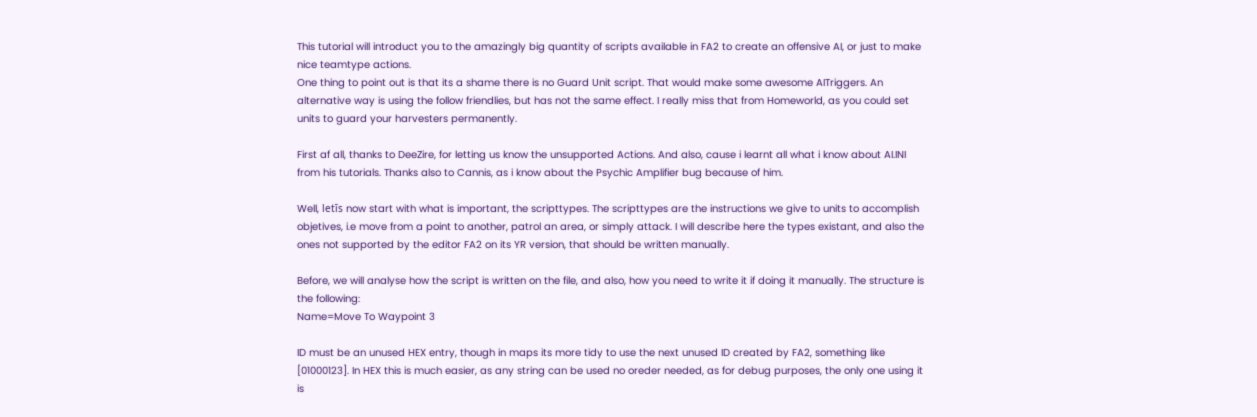This tutorial will introduct you to the amazingly big quantity of scripts available in FA2 to create an offensive AI, or just to make nice teamtype actions.
One thing to point out is that its a shame there is no Guard Unit script. That would make some awesome AITriggers. An alternative way is using the follow friendlies, but has not the same effect. I really miss that from Homeworld, as you could set units to guard your harvesters permanently.

First af all, thanks to DeeZire, for letting us know the unsupported Actions. And also, cause i learnt all what i know about AI.INI from his tutorials. Thanks also to Cannis, as i know about the Psychic Amplifier bug because of him.

Well, letīs now start with what is important, the scripttypes. The scripttypes are the instructions we give to units to accomplish objetives, i.e move from a point to another, patrol an area, or simply attack. I will describe here the types existant, and also the ones not supported by the editor FA2 on its YR version, that should be written manually.

Before, we will analyse how the script is written on the file, and also, how you need to write it if doing it manually. The structure is the following:
Name=Move To Waypoint 3

ID must be an unused HEX entry, though in maps its more tidy to use the next unused ID created by FA2, something like [01000123]. In HEX this is much easier, as any string can be used no oreder needed, as for debug purposes, the only one using it is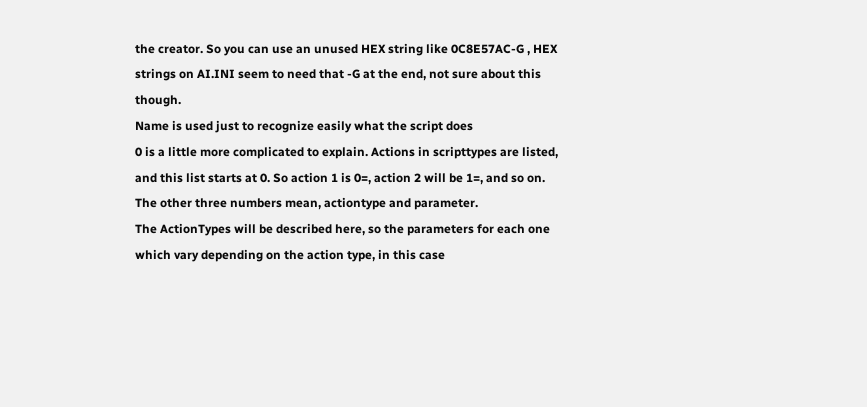the creator. So you can use an unused HEX string like 0C8E57AC-G , HEX strings on AI.INI seem to need that -G at the end, not sure about this though.
Name is used just to recognize easily what the script does
0 is a little more complicated to explain. Actions in scripttypes are listed, and this list starts at 0. So action 1 is 0=, action 2 will be 1=, and so on. The other three numbers mean, actiontype and parameter.
The ActionTypes will be described here, so the parameters for each one which vary depending on the action type, in this case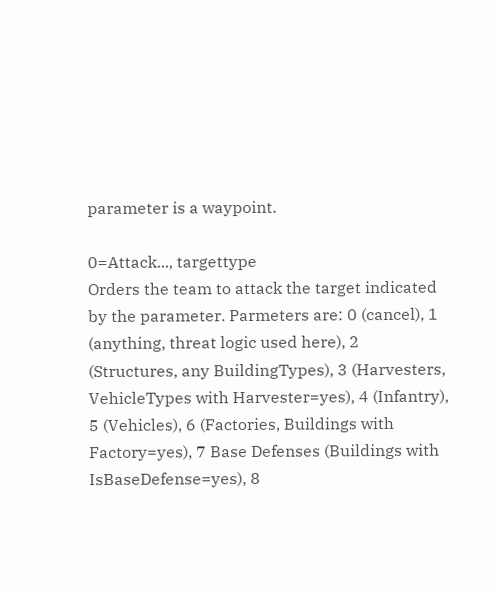parameter is a waypoint.

0=Attack..., targettype
Orders the team to attack the target indicated by the parameter. Parmeters are: 0 (cancel), 1 (anything, threat logic used here), 2 (Structures, any BuildingTypes), 3 (Harvesters, VehicleTypes with Harvester=yes), 4 (Infantry), 5 (Vehicles), 6 (Factories, Buildings with Factory=yes), 7 Base Defenses (Buildings with IsBaseDefense=yes), 8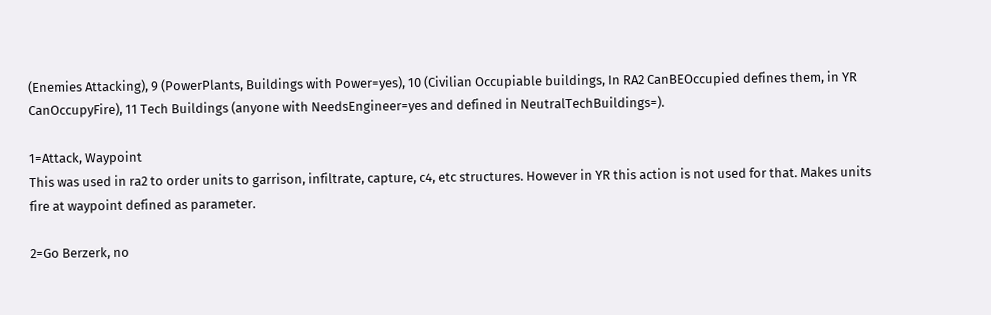(Enemies Attacking), 9 (PowerPlants, Buildings with Power=yes), 10 (Civilian Occupiable buildings, In RA2 CanBEOccupied defines them, in YR CanOccupyFire), 11 Tech Buildings (anyone with NeedsEngineer=yes and defined in NeutralTechBuildings=).

1=Attack, Waypoint
This was used in ra2 to order units to garrison, infiltrate, capture, c4, etc structures. However in YR this action is not used for that. Makes units fire at waypoint defined as parameter.

2=Go Berzerk, no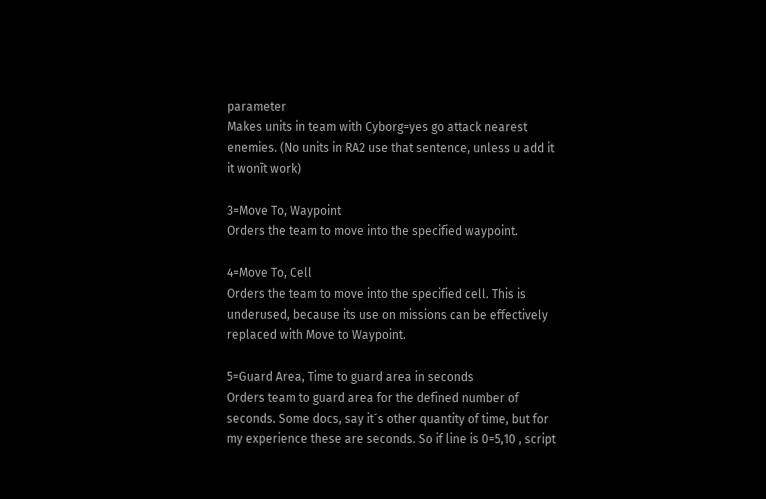parameter
Makes units in team with Cyborg=yes go attack nearest enemies. (No units in RA2 use that sentence, unless u add it it wonīt work)

3=Move To, Waypoint
Orders the team to move into the specified waypoint.

4=Move To, Cell
Orders the team to move into the specified cell. This is underused, because its use on missions can be effectively replaced with Move to Waypoint.

5=Guard Area, Time to guard area in seconds
Orders team to guard area for the defined number of seconds. Some docs, say it´s other quantity of time, but for my experience these are seconds. So if line is 0=5,10 , script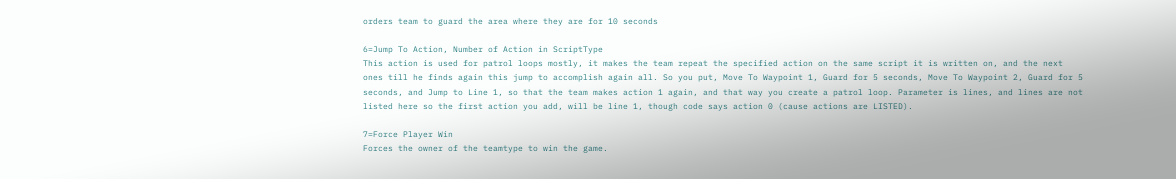orders team to guard the area where they are for 10 seconds

6=Jump To Action, Number of Action in ScriptType
This action is used for patrol loops mostly, it makes the team repeat the specified action on the same script it is written on, and the next ones till he finds again this jump to accomplish again all. So you put, Move To Waypoint 1, Guard for 5 seconds, Move To Waypoint 2, Guard for 5 seconds, and Jump to Line 1, so that the team makes action 1 again, and that way you create a patrol loop. Parameter is lines, and lines are not listed here so the first action you add, will be line 1, though code says action 0 (cause actions are LISTED).

7=Force Player Win
Forces the owner of the teamtype to win the game.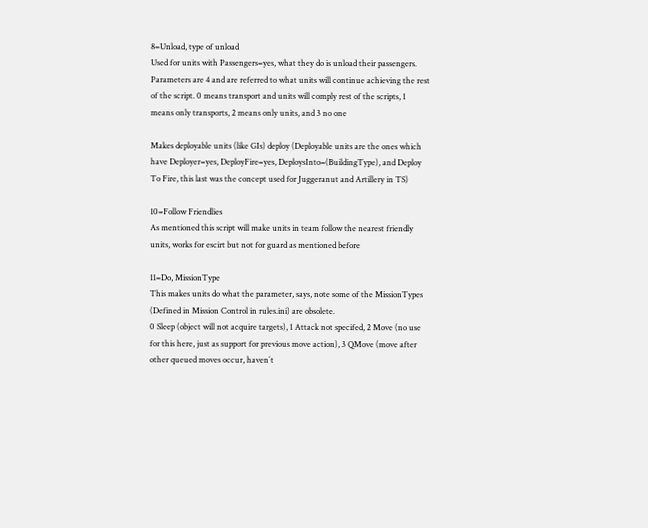8=Unload, type of unload
Used for units with Passengers=yes, what they do is unload their passengers. Parameters are 4 and are referred to what units will continue achieving the rest of the script. 0 means transport and units will comply rest of the scripts, 1 means only transports, 2 means only units, and 3 no one

Makes deployable units (like GIs) deploy (Deployable units are the ones which have Deployer=yes, DeployFire=yes, DeploysInto=(BuildingType), and Deploy To Fire, this last was the concept used for Juggeranut and Artillery in TS)

10=Follow Friendlies
As mentioned this script will make units in team follow the nearest friendly units, works for escirt but not for guard as mentioned before

11=Do, MissionType
This makes units do what the parameter, says, note some of the MissionTypes (Defined in Mission Control in rules.ini) are obsolete.
0 Sleep (object will not acquire targets), 1 Attack not specifed, 2 Move (no use for this here, just as support for previous move action), 3 QMove (move after other queued moves occur, haven´t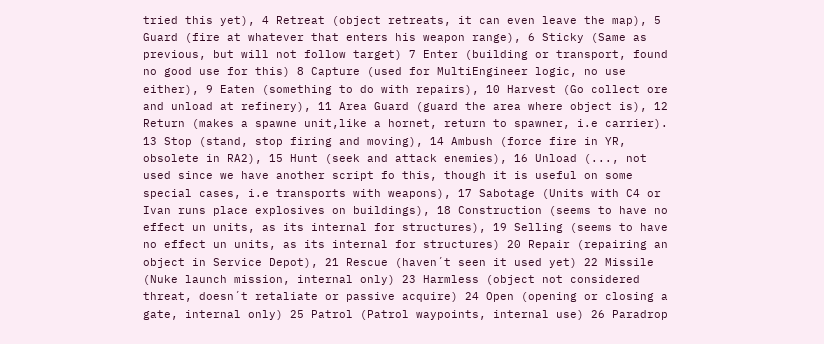tried this yet), 4 Retreat (object retreats, it can even leave the map), 5 Guard (fire at whatever that enters his weapon range), 6 Sticky (Same as previous, but will not follow target) 7 Enter (building or transport, found no good use for this) 8 Capture (used for MultiEngineer logic, no use either), 9 Eaten (something to do with repairs), 10 Harvest (Go collect ore and unload at refinery), 11 Area Guard (guard the area where object is), 12 Return (makes a spawne unit,like a hornet, return to spawner, i.e carrier). 13 Stop (stand, stop firing and moving), 14 Ambush (force fire in YR, obsolete in RA2), 15 Hunt (seek and attack enemies), 16 Unload (..., not used since we have another script fo this, though it is useful on some special cases, i.e transports with weapons), 17 Sabotage (Units with C4 or Ivan runs place explosives on buildings), 18 Construction (seems to have no effect un units, as its internal for structures), 19 Selling (seems to have no effect un units, as its internal for structures) 20 Repair (repairing an object in Service Depot), 21 Rescue (haven´t seen it used yet) 22 Missile (Nuke launch mission, internal only) 23 Harmless (object not considered threat, doesn´t retaliate or passive acquire) 24 Open (opening or closing a gate, internal only) 25 Patrol (Patrol waypoints, internal use) 26 Paradrop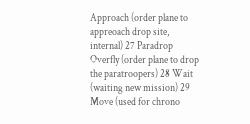Approach (order plane to appreoach drop site, internal) 27 Paradrop Overfly (order plane to drop the paratroopers) 28 Wait (waiting new mission) 29 Move (used for chrono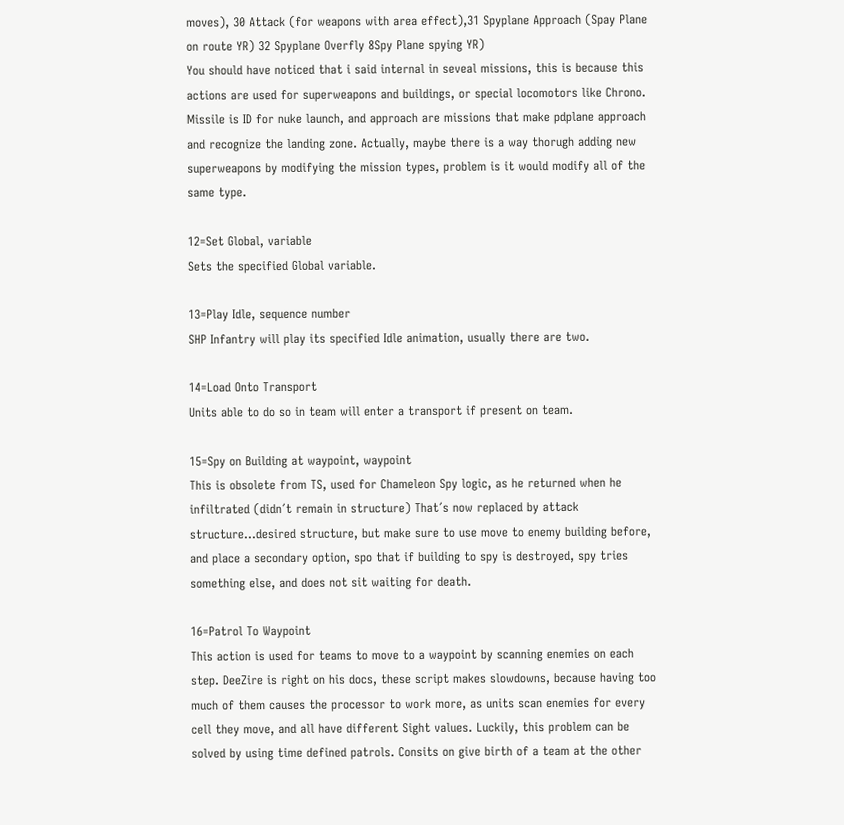moves), 30 Attack (for weapons with area effect),31 Spyplane Approach (Spay Plane on route YR) 32 Spyplane Overfly 8Spy Plane spying YR)
You should have noticed that i said internal in seveal missions, this is because this actions are used for superweapons and buildings, or special locomotors like Chrono. Missile is ID for nuke launch, and approach are missions that make pdplane approach and recognize the landing zone. Actually, maybe there is a way thorugh adding new superweapons by modifying the mission types, problem is it would modify all of the same type.

12=Set Global, variable
Sets the specified Global variable.

13=Play Idle, sequence number
SHP Infantry will play its specified Idle animation, usually there are two.

14=Load Onto Transport
Units able to do so in team will enter a transport if present on team.

15=Spy on Building at waypoint, waypoint
This is obsolete from TS, used for Chameleon Spy logic, as he returned when he infiltrated (didn´t remain in structure) That´s now replaced by attack structure...desired structure, but make sure to use move to enemy building before, and place a secondary option, spo that if building to spy is destroyed, spy tries something else, and does not sit waiting for death.

16=Patrol To Waypoint
This action is used for teams to move to a waypoint by scanning enemies on each step. DeeZire is right on his docs, these script makes slowdowns, because having too much of them causes the processor to work more, as units scan enemies for every cell they move, and all have different Sight values. Luckily, this problem can be solved by using time defined patrols. Consits on give birth of a team at the other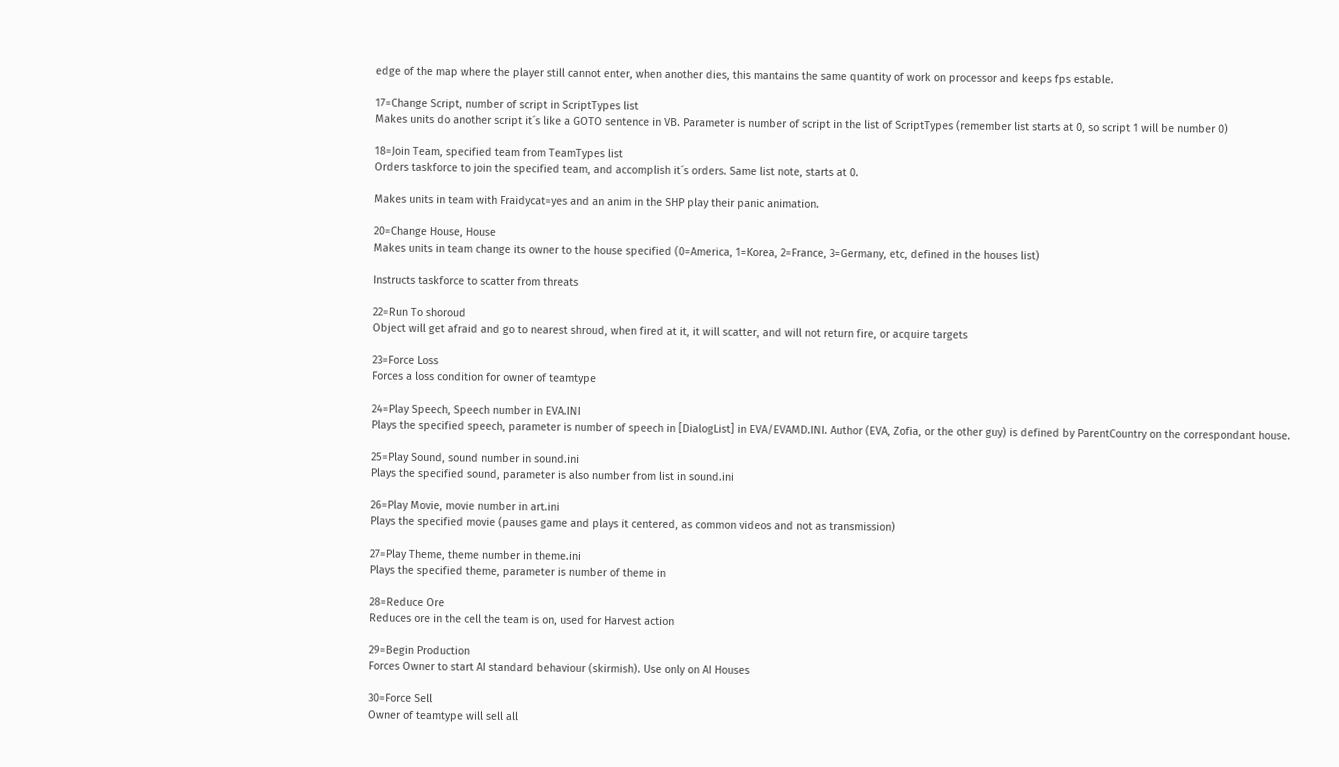edge of the map where the player still cannot enter, when another dies, this mantains the same quantity of work on processor and keeps fps estable.

17=Change Script, number of script in ScriptTypes list
Makes units do another script it´s like a GOTO sentence in VB. Parameter is number of script in the list of ScriptTypes (remember list starts at 0, so script 1 will be number 0)

18=Join Team, specified team from TeamTypes list
Orders taskforce to join the specified team, and accomplish it´s orders. Same list note, starts at 0.

Makes units in team with Fraidycat=yes and an anim in the SHP play their panic animation.

20=Change House, House
Makes units in team change its owner to the house specified (0=America, 1=Korea, 2=France, 3=Germany, etc, defined in the houses list)

Instructs taskforce to scatter from threats

22=Run To shoroud
Object will get afraid and go to nearest shroud, when fired at it, it will scatter, and will not return fire, or acquire targets

23=Force Loss
Forces a loss condition for owner of teamtype

24=Play Speech, Speech number in EVA.INI
Plays the specified speech, parameter is number of speech in [DialogList] in EVA/EVAMD.INI. Author (EVA, Zofia, or the other guy) is defined by ParentCountry on the correspondant house.

25=Play Sound, sound number in sound.ini
Plays the specified sound, parameter is also number from list in sound.ini

26=Play Movie, movie number in art.ini
Plays the specified movie (pauses game and plays it centered, as common videos and not as transmission)

27=Play Theme, theme number in theme.ini
Plays the specified theme, parameter is number of theme in

28=Reduce Ore
Reduces ore in the cell the team is on, used for Harvest action

29=Begin Production
Forces Owner to start AI standard behaviour (skirmish). Use only on AI Houses

30=Force Sell
Owner of teamtype will sell all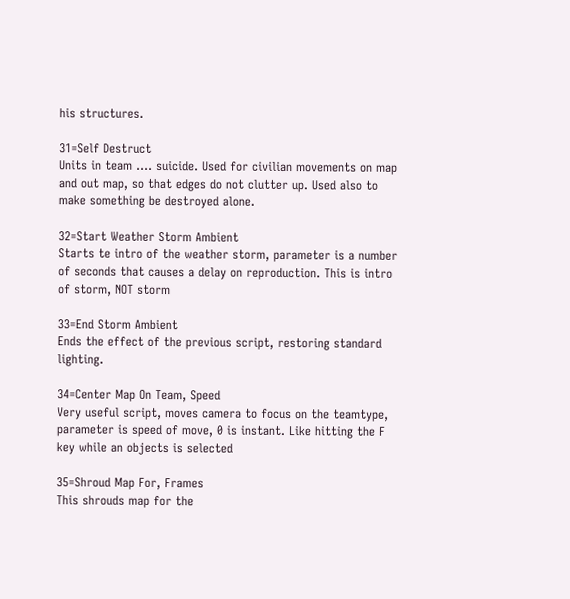his structures.

31=Self Destruct
Units in team .... suicide. Used for civilian movements on map and out map, so that edges do not clutter up. Used also to make something be destroyed alone.

32=Start Weather Storm Ambient
Starts te intro of the weather storm, parameter is a number of seconds that causes a delay on reproduction. This is intro of storm, NOT storm

33=End Storm Ambient
Ends the effect of the previous script, restoring standard lighting.

34=Center Map On Team, Speed
Very useful script, moves camera to focus on the teamtype, parameter is speed of move, 0 is instant. Like hitting the F key while an objects is selected

35=Shroud Map For, Frames
This shrouds map for the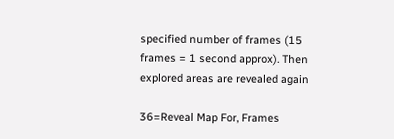specified number of frames (15 frames = 1 second approx). Then explored areas are revealed again

36=Reveal Map For, Frames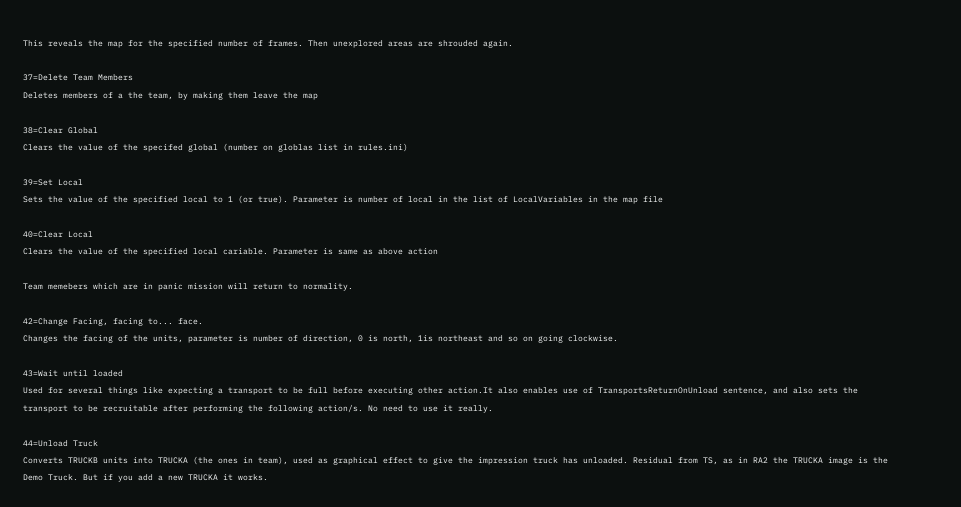This reveals the map for the specified number of frames. Then unexplored areas are shrouded again.

37=Delete Team Members
Deletes members of a the team, by making them leave the map

38=Clear Global
Clears the value of the specifed global (number on globlas list in rules.ini)

39=Set Local
Sets the value of the specified local to 1 (or true). Parameter is number of local in the list of LocalVariables in the map file

40=Clear Local
Clears the value of the specified local cariable. Parameter is same as above action

Team memebers which are in panic mission will return to normality.

42=Change Facing, facing to... face.
Changes the facing of the units, parameter is number of direction, 0 is north, 1is northeast and so on going clockwise.

43=Wait until loaded
Used for several things like expecting a transport to be full before executing other action.It also enables use of TransportsReturnOnUnload sentence, and also sets the transport to be recruitable after performing the following action/s. No need to use it really.

44=Unload Truck
Converts TRUCKB units into TRUCKA (the ones in team), used as graphical effect to give the impression truck has unloaded. Residual from TS, as in RA2 the TRUCKA image is the Demo Truck. But if you add a new TRUCKA it works.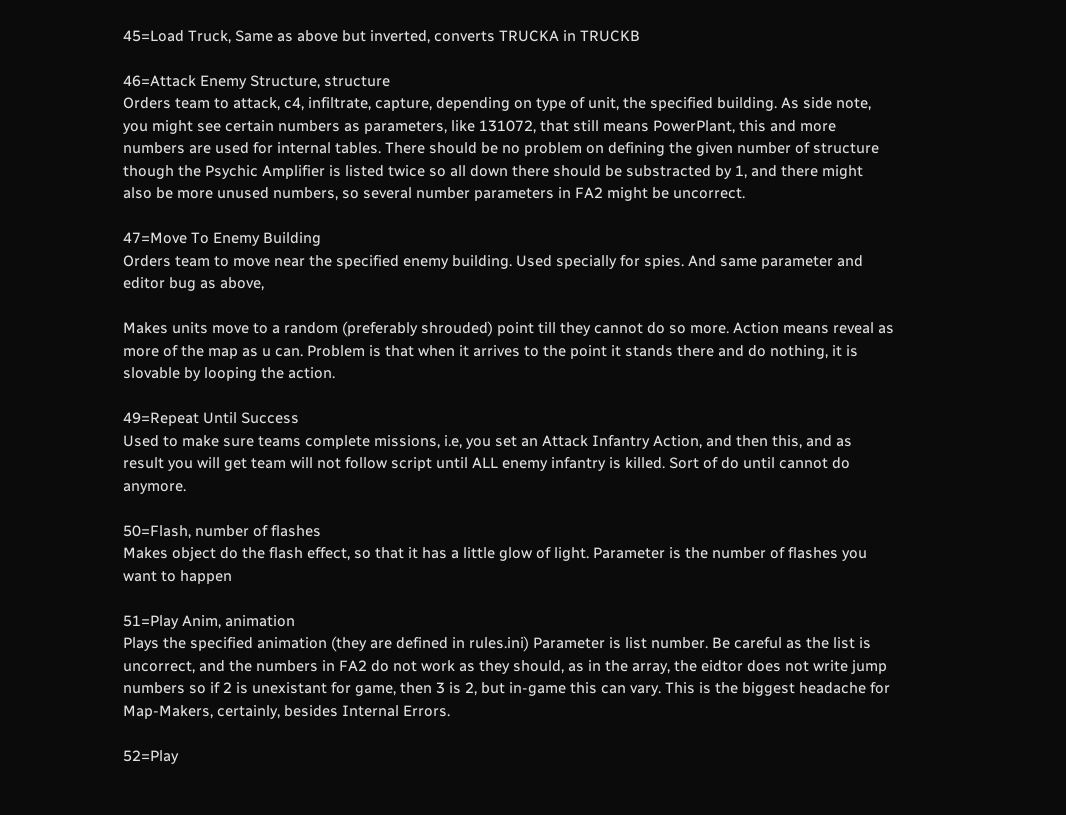45=Load Truck, Same as above but inverted, converts TRUCKA in TRUCKB

46=Attack Enemy Structure, structure
Orders team to attack, c4, infiltrate, capture, depending on type of unit, the specified building. As side note, you might see certain numbers as parameters, like 131072, that still means PowerPlant, this and more numbers are used for internal tables. There should be no problem on defining the given number of structure though the Psychic Amplifier is listed twice so all down there should be substracted by 1, and there might also be more unused numbers, so several number parameters in FA2 might be uncorrect.

47=Move To Enemy Building
Orders team to move near the specified enemy building. Used specially for spies. And same parameter and editor bug as above,

Makes units move to a random (preferably shrouded) point till they cannot do so more. Action means reveal as more of the map as u can. Problem is that when it arrives to the point it stands there and do nothing, it is slovable by looping the action.

49=Repeat Until Success
Used to make sure teams complete missions, i.e, you set an Attack Infantry Action, and then this, and as result you will get team will not follow script until ALL enemy infantry is killed. Sort of do until cannot do anymore.

50=Flash, number of flashes
Makes object do the flash effect, so that it has a little glow of light. Parameter is the number of flashes you want to happen

51=Play Anim, animation
Plays the specified animation (they are defined in rules.ini) Parameter is list number. Be careful as the list is uncorrect, and the numbers in FA2 do not work as they should, as in the array, the eidtor does not write jump numbers so if 2 is unexistant for game, then 3 is 2, but in-game this can vary. This is the biggest headache for Map-Makers, certainly, besides Internal Errors.

52=Play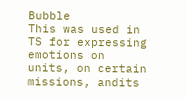Bubble
This was used in TS for expressing emotions on units, on certain missions, andits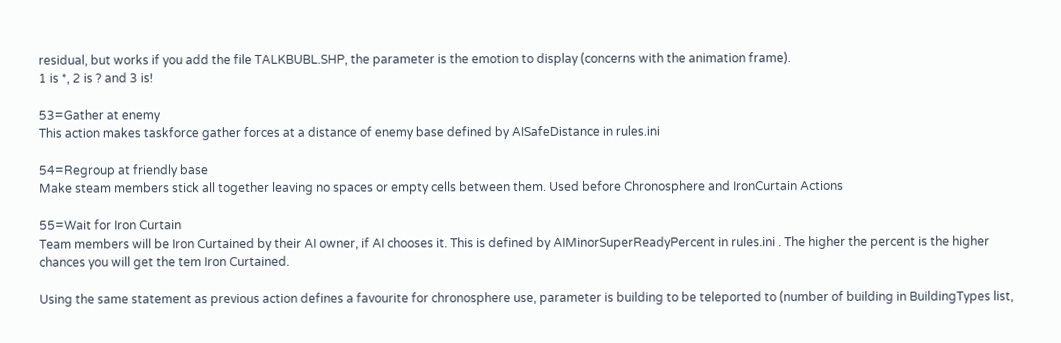residual, but works if you add the file TALKBUBL.SHP, the parameter is the emotion to display (concerns with the animation frame).
1 is *, 2 is ? and 3 is!

53=Gather at enemy
This action makes taskforce gather forces at a distance of enemy base defined by AISafeDistance in rules.ini

54=Regroup at friendly base
Make steam members stick all together leaving no spaces or empty cells between them. Used before Chronosphere and IronCurtain Actions

55=Wait for Iron Curtain
Team members will be Iron Curtained by their AI owner, if AI chooses it. This is defined by AIMinorSuperReadyPercent in rules.ini . The higher the percent is the higher chances you will get the tem Iron Curtained.

Using the same statement as previous action defines a favourite for chronosphere use, parameter is building to be teleported to (number of building in BuildingTypes list,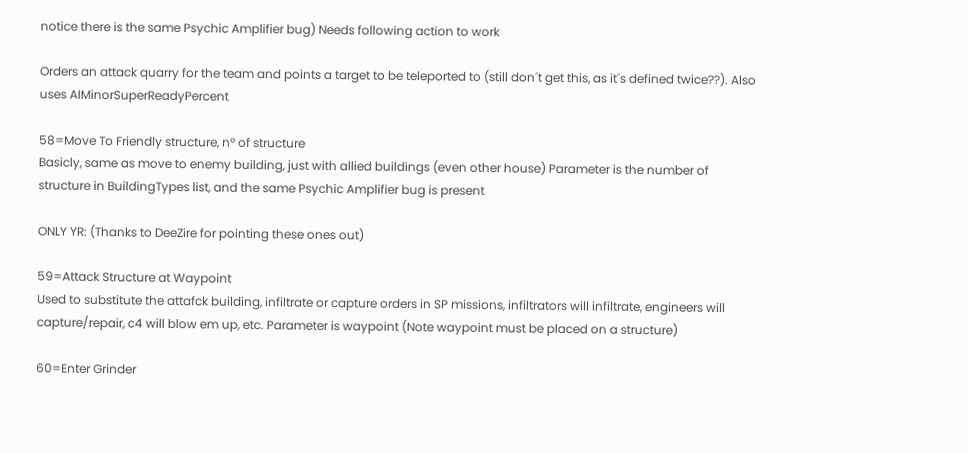notice there is the same Psychic Amplifier bug) Needs following action to work

Orders an attack quarry for the team and points a target to be teleported to (still don´t get this, as it´s defined twice??). Also uses AIMinorSuperReadyPercent

58=Move To Friendly structure, nº of structure
Basicly, same as move to enemy building, just with allied buildings (even other house) Parameter is the number of structure in BuildingTypes list, and the same Psychic Amplifier bug is present

ONLY YR: (Thanks to DeeZire for pointing these ones out)

59=Attack Structure at Waypoint
Used to substitute the attafck building, infiltrate or capture orders in SP missions, infiltrators will infiltrate, engineers will capture/repair, c4 will blow em up, etc. Parameter is waypoint (Note waypoint must be placed on a structure)

60=Enter Grinder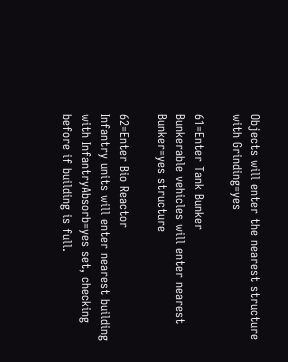Objects will enter the nearest structure with Grinding=yes

61=Enter Tank Bunker
Bunkerable vehicles will enter nearest Bunker=yes structure

62=Enter Bio Reactor
Infantry units will enter nearest building with InfantryAbsorb=yes set, checking before if building is full.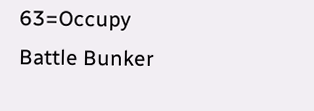63=Occupy Battle Bunker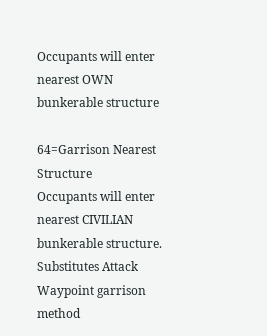Occupants will enter nearest OWN bunkerable structure

64=Garrison Nearest Structure
Occupants will enter nearest CIVILIAN bunkerable structure. Substitutes Attack Waypoint garrison method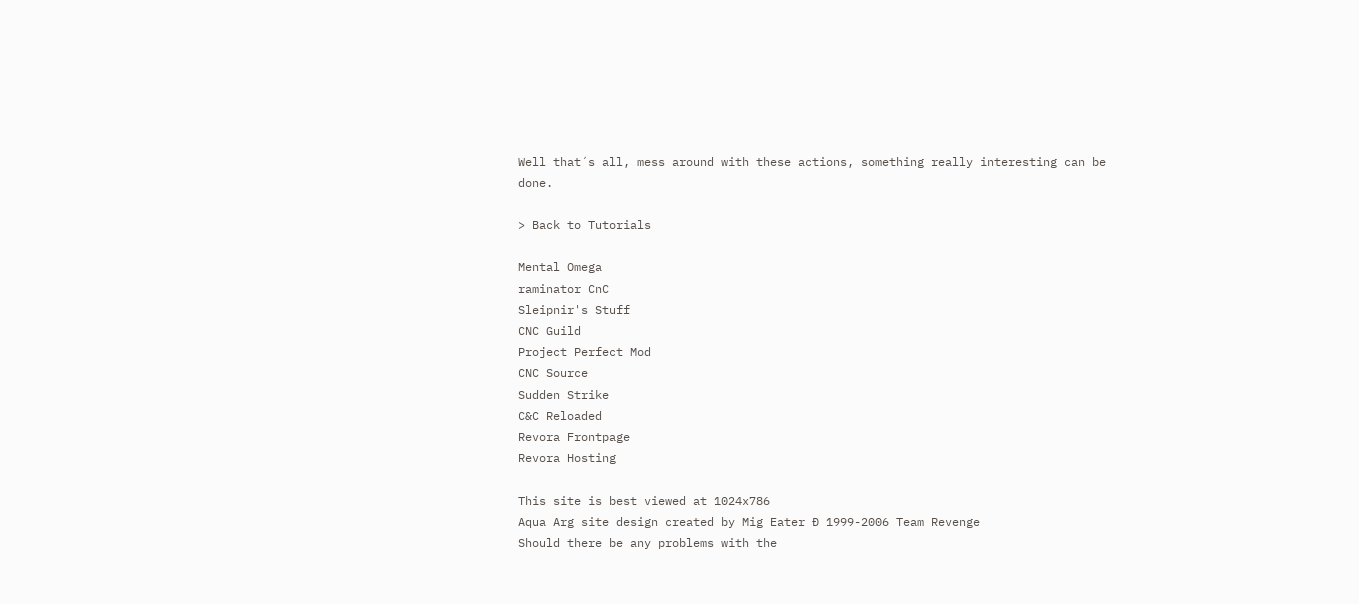Well that´s all, mess around with these actions, something really interesting can be done.

> Back to Tutorials

Mental Omega
raminator CnC
Sleipnir's Stuff
CNC Guild
Project Perfect Mod
CNC Source
Sudden Strike
C&C Reloaded
Revora Frontpage
Revora Hosting

This site is best viewed at 1024x786
Aqua Arg site design created by Mig Eater Đ 1999-2006 Team Revenge
Should there be any problems with the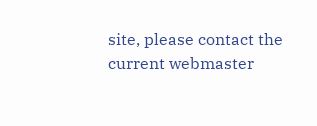site, please contact the current webmaster